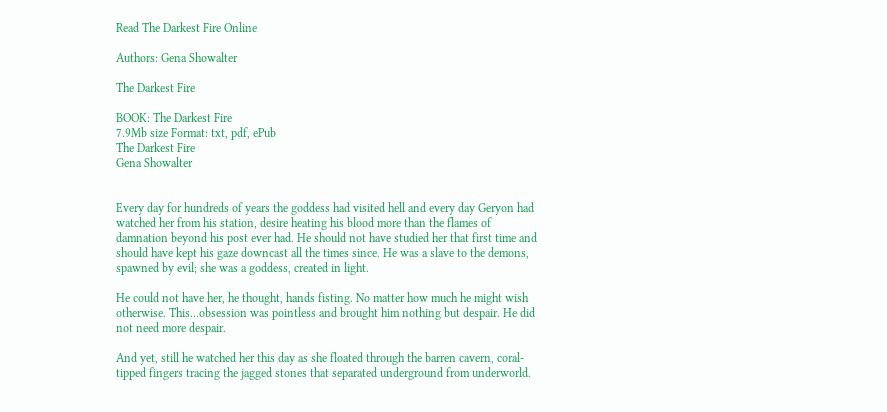Read The Darkest Fire Online

Authors: Gena Showalter

The Darkest Fire

BOOK: The Darkest Fire
7.9Mb size Format: txt, pdf, ePub
The Darkest Fire
Gena Showalter


Every day for hundreds of years the goddess had visited hell and every day Geryon had watched her from his station, desire heating his blood more than the flames of damnation beyond his post ever had. He should not have studied her that first time and should have kept his gaze downcast all the times since. He was a slave to the demons, spawned by evil; she was a goddess, created in light.

He could not have her, he thought, hands fisting. No matter how much he might wish otherwise. This…obsession was pointless and brought him nothing but despair. He did not need more despair.

And yet, still he watched her this day as she floated through the barren cavern, coral-tipped fingers tracing the jagged stones that separated underground from underworld.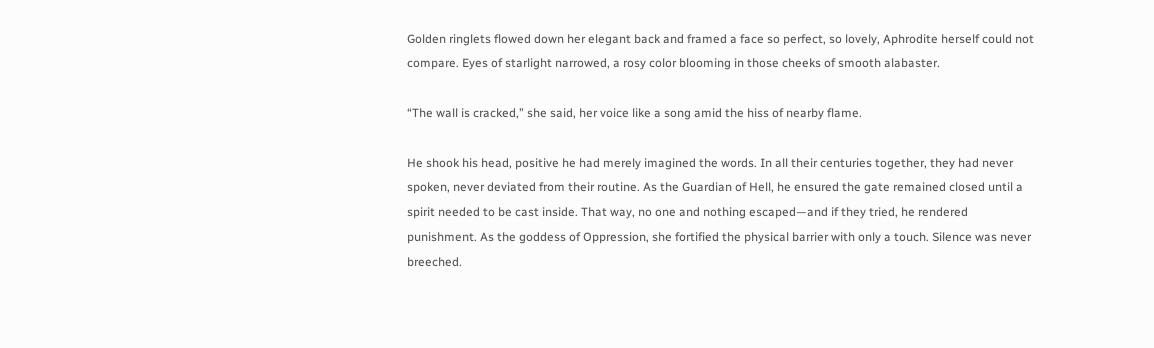Golden ringlets flowed down her elegant back and framed a face so perfect, so lovely, Aphrodite herself could not compare. Eyes of starlight narrowed, a rosy color blooming in those cheeks of smooth alabaster.

“The wall is cracked,” she said, her voice like a song amid the hiss of nearby flame.

He shook his head, positive he had merely imagined the words. In all their centuries together, they had never spoken, never deviated from their routine. As the Guardian of Hell, he ensured the gate remained closed until a spirit needed to be cast inside. That way, no one and nothing escaped—and if they tried, he rendered punishment. As the goddess of Oppression, she fortified the physical barrier with only a touch. Silence was never breeched.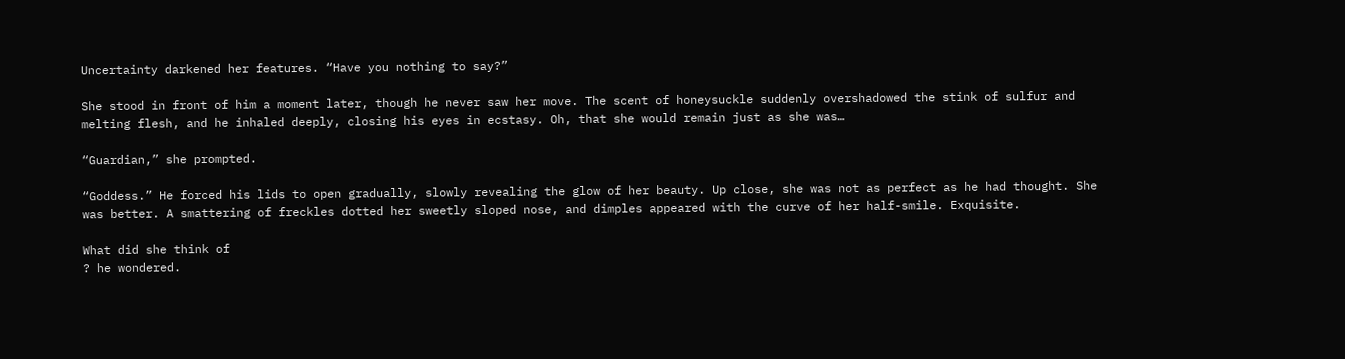Uncertainty darkened her features. “Have you nothing to say?”

She stood in front of him a moment later, though he never saw her move. The scent of honeysuckle suddenly overshadowed the stink of sulfur and melting flesh, and he inhaled deeply, closing his eyes in ecstasy. Oh, that she would remain just as she was…

“Guardian,” she prompted.

“Goddess.” He forced his lids to open gradually, slowly revealing the glow of her beauty. Up close, she was not as perfect as he had thought. She was better. A smattering of freckles dotted her sweetly sloped nose, and dimples appeared with the curve of her half-smile. Exquisite.

What did she think of
? he wondered.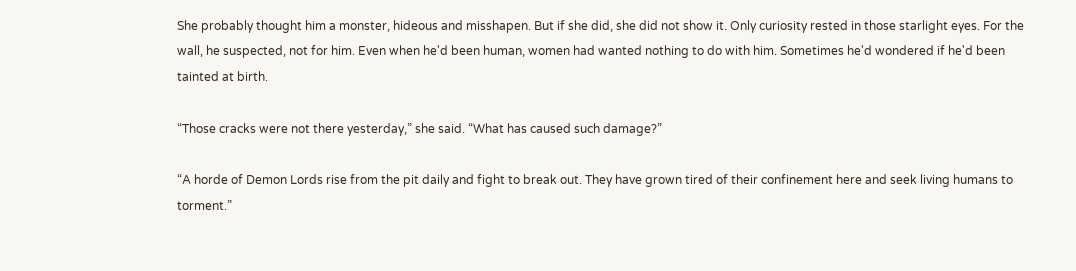She probably thought him a monster, hideous and misshapen. But if she did, she did not show it. Only curiosity rested in those starlight eyes. For the wall, he suspected, not for him. Even when he'd been human, women had wanted nothing to do with him. Sometimes he'd wondered if he'd been tainted at birth.

“Those cracks were not there yesterday,” she said. “What has caused such damage?”

“A horde of Demon Lords rise from the pit daily and fight to break out. They have grown tired of their confinement here and seek living humans to torment.”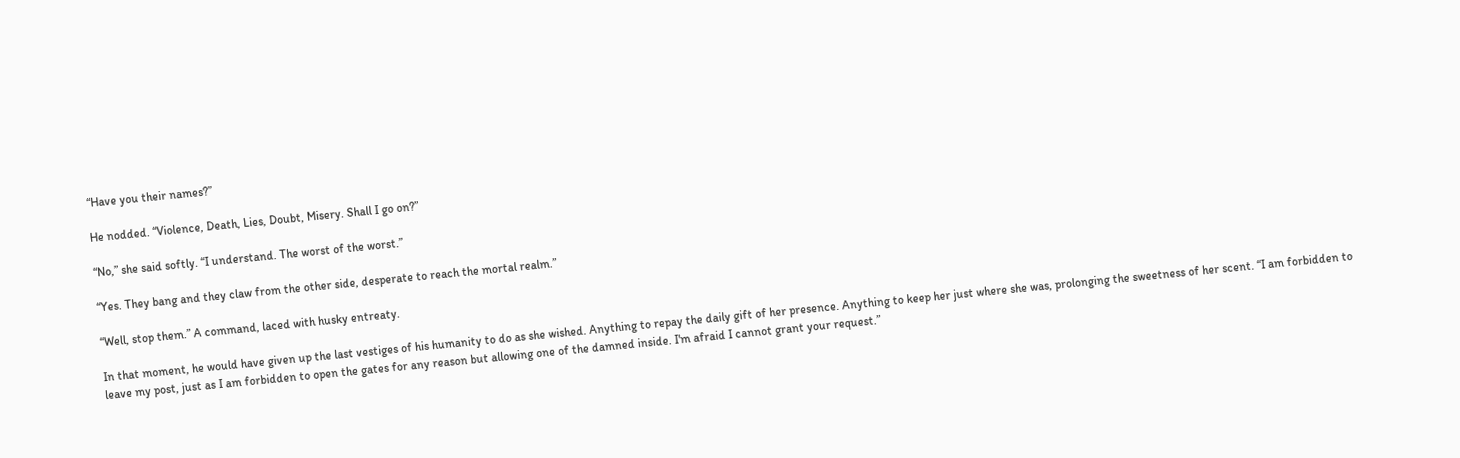“Have you their names?”

He nodded. “Violence, Death, Lies, Doubt, Misery. Shall I go on?”

“No,” she said softly. “I understand. The worst of the worst.”

“Yes. They bang and they claw from the other side, desperate to reach the mortal realm.”

“Well, stop them.” A command, laced with husky entreaty.

In that moment, he would have given up the last vestiges of his humanity to do as she wished. Anything to repay the daily gift of her presence. Anything to keep her just where she was, prolonging the sweetness of her scent. “I am forbidden to leave my post, just as I am forbidden to open the gates for any reason but allowing one of the damned inside. I'm afraid I cannot grant your request.”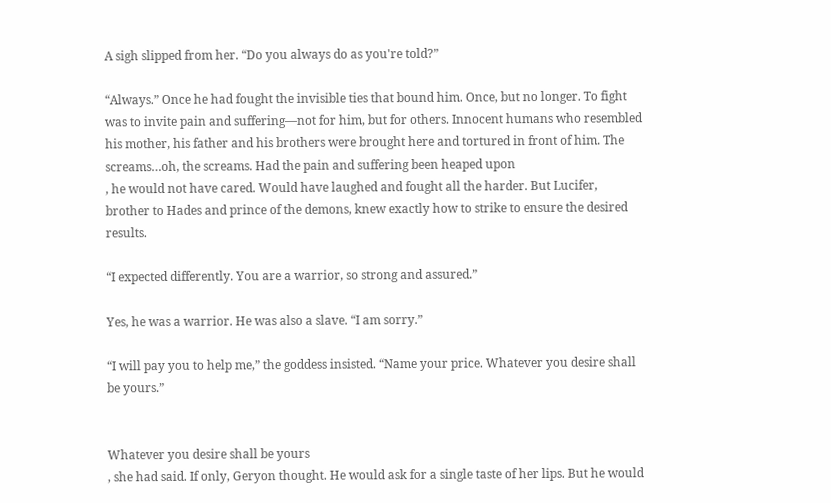A sigh slipped from her. “Do you always do as you're told?”

“Always.” Once he had fought the invisible ties that bound him. Once, but no longer. To fight was to invite pain and suffering—not for him, but for others. Innocent humans who resembled his mother, his father and his brothers were brought here and tortured in front of him. The screams…oh, the screams. Had the pain and suffering been heaped upon
, he would not have cared. Would have laughed and fought all the harder. But Lucifer, brother to Hades and prince of the demons, knew exactly how to strike to ensure the desired results.

“I expected differently. You are a warrior, so strong and assured.”

Yes, he was a warrior. He was also a slave. “I am sorry.”

“I will pay you to help me,” the goddess insisted. “Name your price. Whatever you desire shall be yours.”


Whatever you desire shall be yours
, she had said. If only, Geryon thought. He would ask for a single taste of her lips. But he would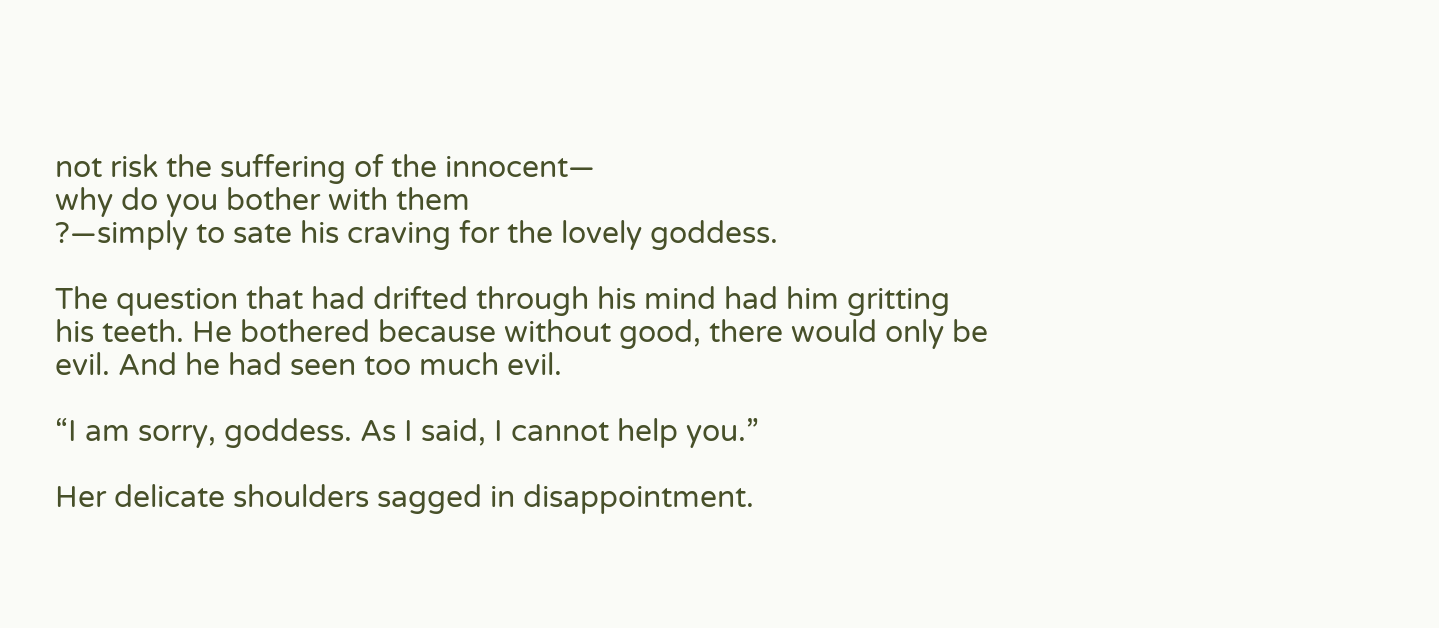not risk the suffering of the innocent—
why do you bother with them
?—simply to sate his craving for the lovely goddess.

The question that had drifted through his mind had him gritting his teeth. He bothered because without good, there would only be evil. And he had seen too much evil.

“I am sorry, goddess. As I said, I cannot help you.”

Her delicate shoulders sagged in disappointment.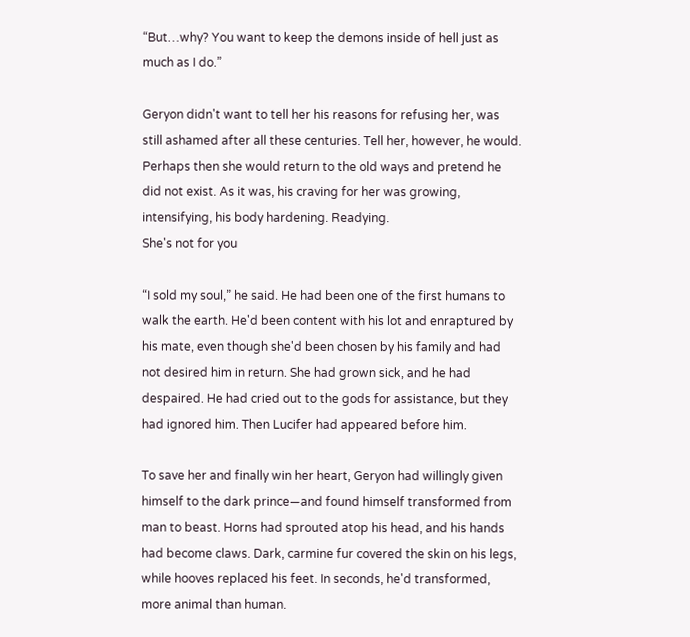“But…why? You want to keep the demons inside of hell just as much as I do.”

Geryon didn't want to tell her his reasons for refusing her, was still ashamed after all these centuries. Tell her, however, he would. Perhaps then she would return to the old ways and pretend he did not exist. As it was, his craving for her was growing, intensifying, his body hardening. Readying.
She's not for you

“I sold my soul,” he said. He had been one of the first humans to walk the earth. He'd been content with his lot and enraptured by his mate, even though she'd been chosen by his family and had not desired him in return. She had grown sick, and he had despaired. He had cried out to the gods for assistance, but they had ignored him. Then Lucifer had appeared before him.

To save her and finally win her heart, Geryon had willingly given himself to the dark prince—and found himself transformed from man to beast. Horns had sprouted atop his head, and his hands had become claws. Dark, carmine fur covered the skin on his legs, while hooves replaced his feet. In seconds, he'd transformed, more animal than human.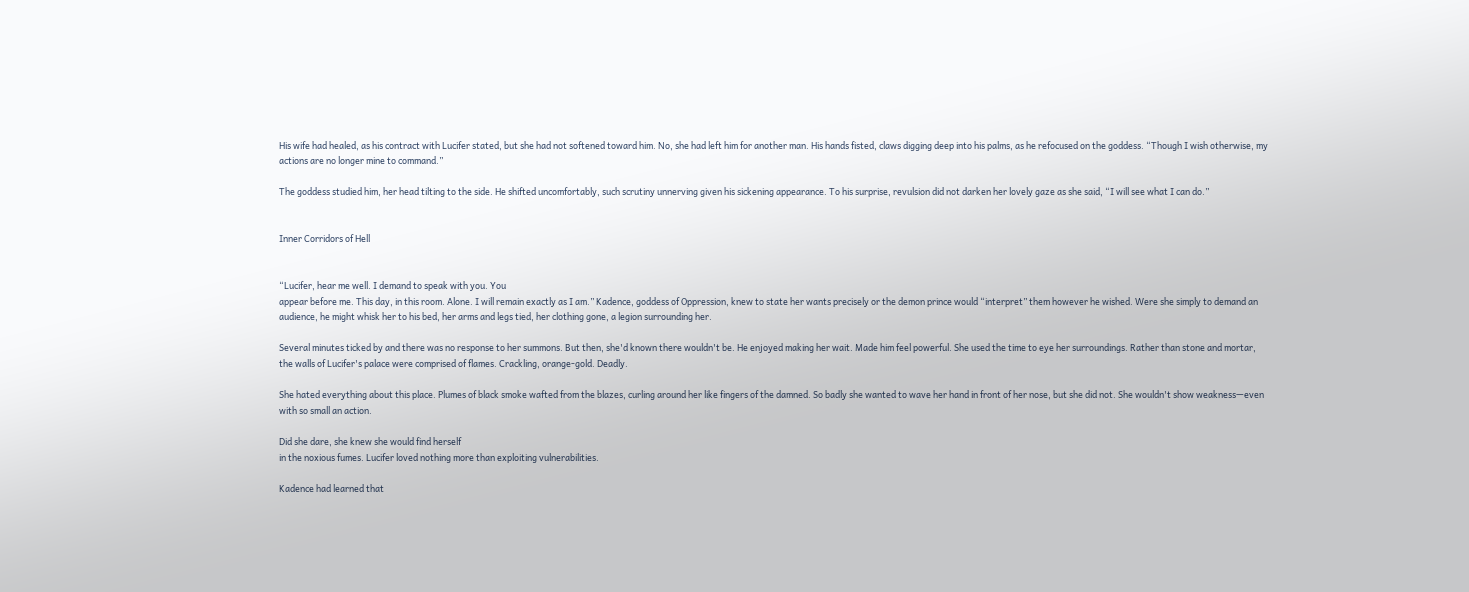His wife had healed, as his contract with Lucifer stated, but she had not softened toward him. No, she had left him for another man. His hands fisted, claws digging deep into his palms, as he refocused on the goddess. “Though I wish otherwise, my actions are no longer mine to command.”

The goddess studied him, her head tilting to the side. He shifted uncomfortably, such scrutiny unnerving given his sickening appearance. To his surprise, revulsion did not darken her lovely gaze as she said, “I will see what I can do.”


Inner Corridors of Hell


“Lucifer, hear me well. I demand to speak with you. You
appear before me. This day, in this room. Alone. I will remain exactly as I am.” Kadence, goddess of Oppression, knew to state her wants precisely or the demon prince would “interpret” them however he wished. Were she simply to demand an audience, he might whisk her to his bed, her arms and legs tied, her clothing gone, a legion surrounding her.

Several minutes ticked by and there was no response to her summons. But then, she'd known there wouldn't be. He enjoyed making her wait. Made him feel powerful. She used the time to eye her surroundings. Rather than stone and mortar, the walls of Lucifer's palace were comprised of flames. Crackling, orange-gold. Deadly.

She hated everything about this place. Plumes of black smoke wafted from the blazes, curling around her like fingers of the damned. So badly she wanted to wave her hand in front of her nose, but she did not. She wouldn't show weakness—even with so small an action.

Did she dare, she knew she would find herself
in the noxious fumes. Lucifer loved nothing more than exploiting vulnerabilities.

Kadence had learned that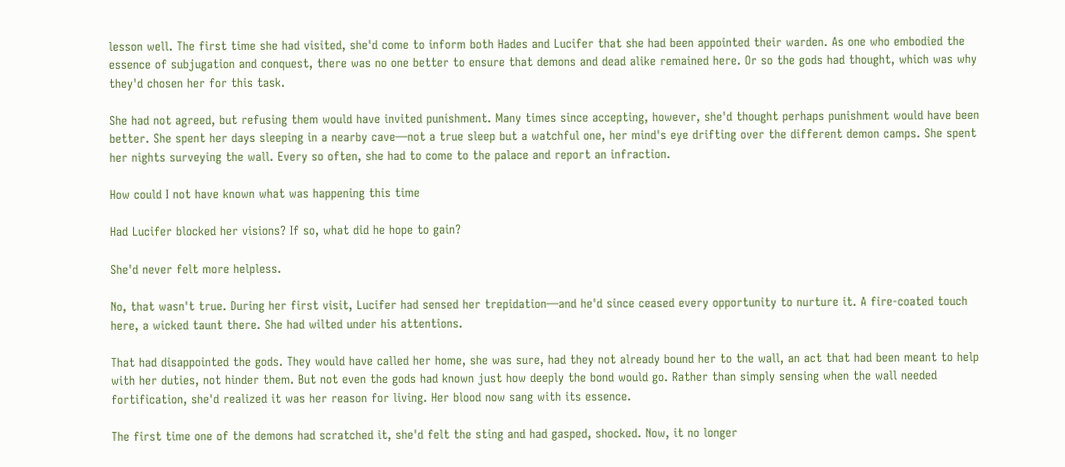lesson well. The first time she had visited, she'd come to inform both Hades and Lucifer that she had been appointed their warden. As one who embodied the essence of subjugation and conquest, there was no one better to ensure that demons and dead alike remained here. Or so the gods had thought, which was why they'd chosen her for this task.

She had not agreed, but refusing them would have invited punishment. Many times since accepting, however, she'd thought perhaps punishment would have been better. She spent her days sleeping in a nearby cave—not a true sleep but a watchful one, her mind's eye drifting over the different demon camps. She spent her nights surveying the wall. Every so often, she had to come to the palace and report an infraction.

How could I not have known what was happening this time

Had Lucifer blocked her visions? If so, what did he hope to gain?

She'd never felt more helpless.

No, that wasn't true. During her first visit, Lucifer had sensed her trepidation—and he'd since ceased every opportunity to nurture it. A fire-coated touch here, a wicked taunt there. She had wilted under his attentions.

That had disappointed the gods. They would have called her home, she was sure, had they not already bound her to the wall, an act that had been meant to help with her duties, not hinder them. But not even the gods had known just how deeply the bond would go. Rather than simply sensing when the wall needed fortification, she'd realized it was her reason for living. Her blood now sang with its essence.

The first time one of the demons had scratched it, she'd felt the sting and had gasped, shocked. Now, it no longer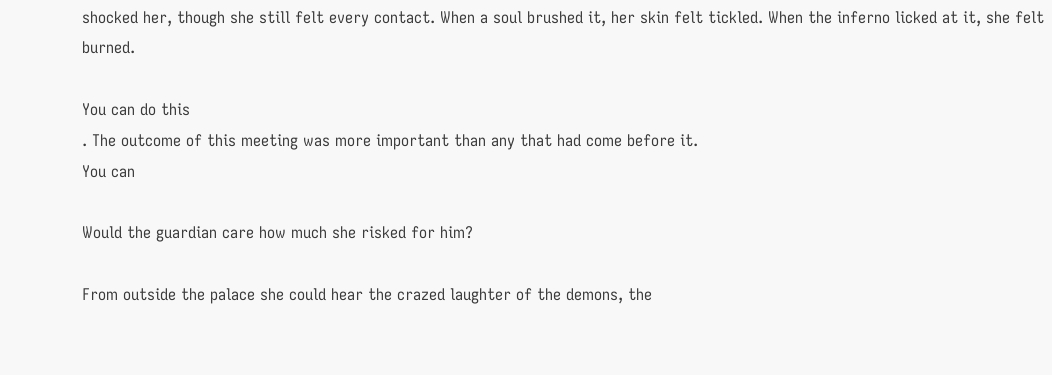shocked her, though she still felt every contact. When a soul brushed it, her skin felt tickled. When the inferno licked at it, she felt burned.

You can do this
. The outcome of this meeting was more important than any that had come before it.
You can

Would the guardian care how much she risked for him?

From outside the palace she could hear the crazed laughter of the demons, the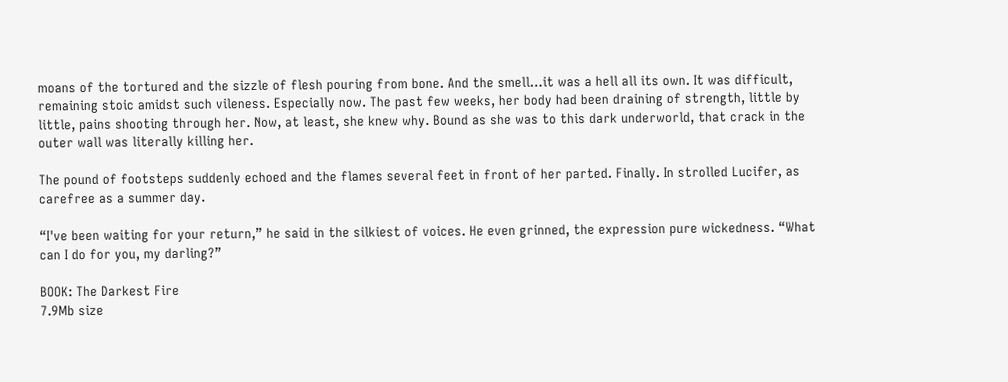moans of the tortured and the sizzle of flesh pouring from bone. And the smell…it was a hell all its own. It was difficult, remaining stoic amidst such vileness. Especially now. The past few weeks, her body had been draining of strength, little by little, pains shooting through her. Now, at least, she knew why. Bound as she was to this dark underworld, that crack in the outer wall was literally killing her.

The pound of footsteps suddenly echoed and the flames several feet in front of her parted. Finally. In strolled Lucifer, as carefree as a summer day.

“I've been waiting for your return,” he said in the silkiest of voices. He even grinned, the expression pure wickedness. “What can I do for you, my darling?”

BOOK: The Darkest Fire
7.9Mb size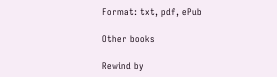Format: txt, pdf, ePub

Other books

Rewind by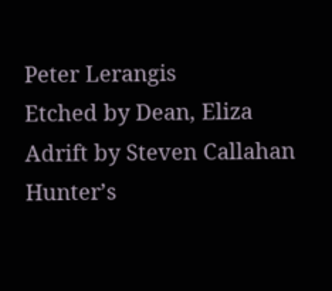Peter Lerangis
Etched by Dean, Eliza
Adrift by Steven Callahan
Hunter’s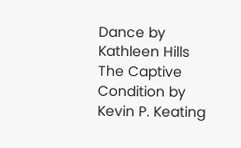Dance by Kathleen Hills
The Captive Condition by Kevin P. Keating